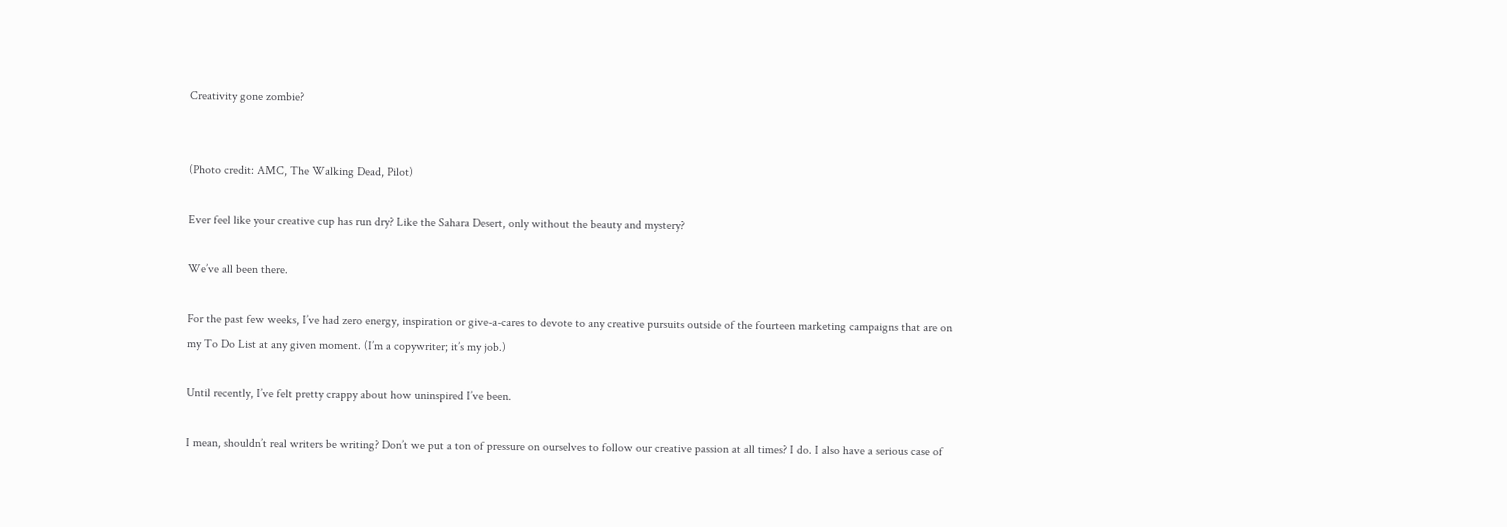Creativity gone zombie?


(Photo credit: AMC, The Walking Dead, Pilot)

Ever feel like your creative cup has run dry? Like the Sahara Desert, only without the beauty and mystery?

We’ve all been there.

For the past few weeks, I’ve had zero energy, inspiration or give-a-cares to devote to any creative pursuits outside of the fourteen marketing campaigns that are on my To Do List at any given moment. (I’m a copywriter; it’s my job.)

Until recently, I’ve felt pretty crappy about how uninspired I’ve been.

I mean, shouldn’t real writers be writing? Don’t we put a ton of pressure on ourselves to follow our creative passion at all times? I do. I also have a serious case of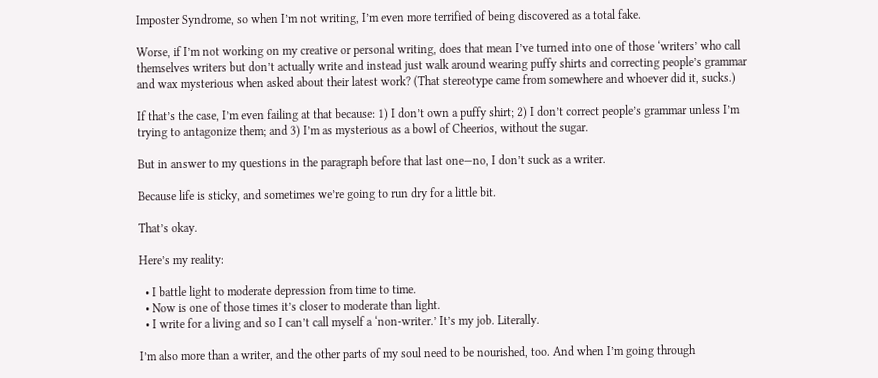Imposter Syndrome, so when I’m not writing, I’m even more terrified of being discovered as a total fake.

Worse, if I’m not working on my creative or personal writing, does that mean I’ve turned into one of those ‘writers’ who call themselves writers but don’t actually write and instead just walk around wearing puffy shirts and correcting people’s grammar and wax mysterious when asked about their latest work? (That stereotype came from somewhere and whoever did it, sucks.)

If that’s the case, I’m even failing at that because: 1) I don’t own a puffy shirt; 2) I don’t correct people’s grammar unless I’m trying to antagonize them; and 3) I’m as mysterious as a bowl of Cheerios, without the sugar.

But in answer to my questions in the paragraph before that last one—no, I don’t suck as a writer.

Because life is sticky, and sometimes we’re going to run dry for a little bit.

That’s okay.

Here’s my reality:

  • I battle light to moderate depression from time to time.
  • Now is one of those times it’s closer to moderate than light.
  • I write for a living and so I can’t call myself a ‘non-writer.’ It’s my job. Literally.

I’m also more than a writer, and the other parts of my soul need to be nourished, too. And when I’m going through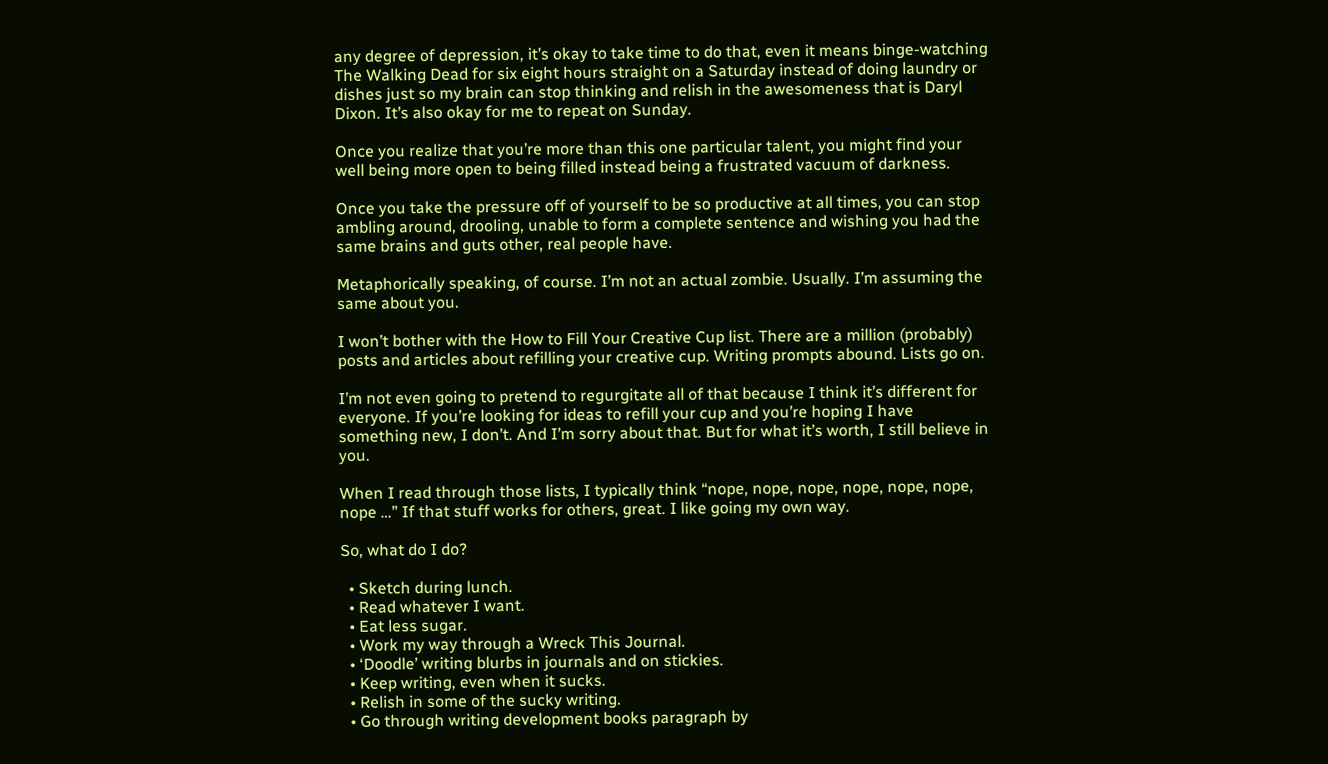any degree of depression, it’s okay to take time to do that, even it means binge-watching The Walking Dead for six eight hours straight on a Saturday instead of doing laundry or dishes just so my brain can stop thinking and relish in the awesomeness that is Daryl Dixon. It’s also okay for me to repeat on Sunday.

Once you realize that you’re more than this one particular talent, you might find your well being more open to being filled instead being a frustrated vacuum of darkness.

Once you take the pressure off of yourself to be so productive at all times, you can stop ambling around, drooling, unable to form a complete sentence and wishing you had the same brains and guts other, real people have.

Metaphorically speaking, of course. I’m not an actual zombie. Usually. I’m assuming the same about you.

I won’t bother with the How to Fill Your Creative Cup list. There are a million (probably) posts and articles about refilling your creative cup. Writing prompts abound. Lists go on.

I’m not even going to pretend to regurgitate all of that because I think it’s different for everyone. If you’re looking for ideas to refill your cup and you’re hoping I have something new, I don’t. And I’m sorry about that. But for what it’s worth, I still believe in you.

When I read through those lists, I typically think “nope, nope, nope, nope, nope, nope, nope …” If that stuff works for others, great. I like going my own way.

So, what do I do?

  • Sketch during lunch.
  • Read whatever I want.
  • Eat less sugar.
  • Work my way through a Wreck This Journal.
  • ‘Doodle’ writing blurbs in journals and on stickies.
  • Keep writing, even when it sucks.
  • Relish in some of the sucky writing.
  • Go through writing development books paragraph by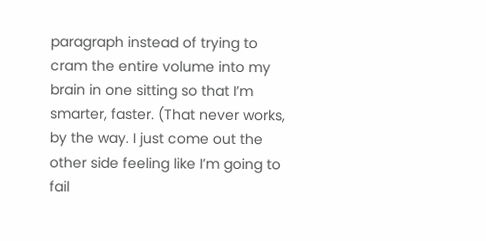paragraph instead of trying to cram the entire volume into my brain in one sitting so that I’m smarter, faster. (That never works, by the way. I just come out the other side feeling like I’m going to fail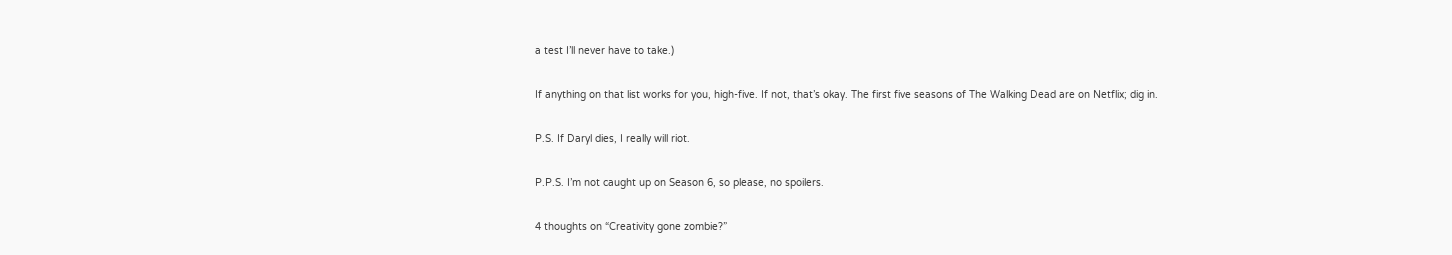a test I’ll never have to take.)

If anything on that list works for you, high-five. If not, that’s okay. The first five seasons of The Walking Dead are on Netflix; dig in.

P.S. If Daryl dies, I really will riot.

P.P.S. I’m not caught up on Season 6, so please, no spoilers.

4 thoughts on “Creativity gone zombie?”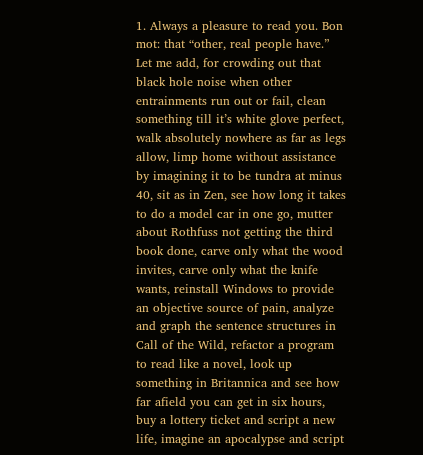1. Always a pleasure to read you. Bon mot: that “other, real people have.” Let me add, for crowding out that black hole noise when other entrainments run out or fail, clean something till it’s white glove perfect, walk absolutely nowhere as far as legs allow, limp home without assistance by imagining it to be tundra at minus 40, sit as in Zen, see how long it takes to do a model car in one go, mutter about Rothfuss not getting the third book done, carve only what the wood invites, carve only what the knife wants, reinstall Windows to provide an objective source of pain, analyze and graph the sentence structures in Call of the Wild, refactor a program to read like a novel, look up something in Britannica and see how far afield you can get in six hours, buy a lottery ticket and script a new life, imagine an apocalypse and script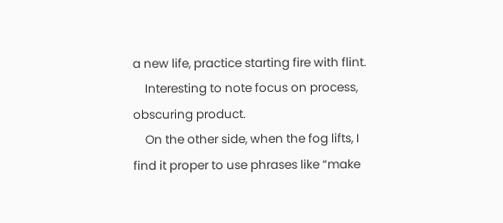a new life, practice starting fire with flint.
    Interesting to note focus on process, obscuring product.
    On the other side, when the fog lifts, I find it proper to use phrases like “make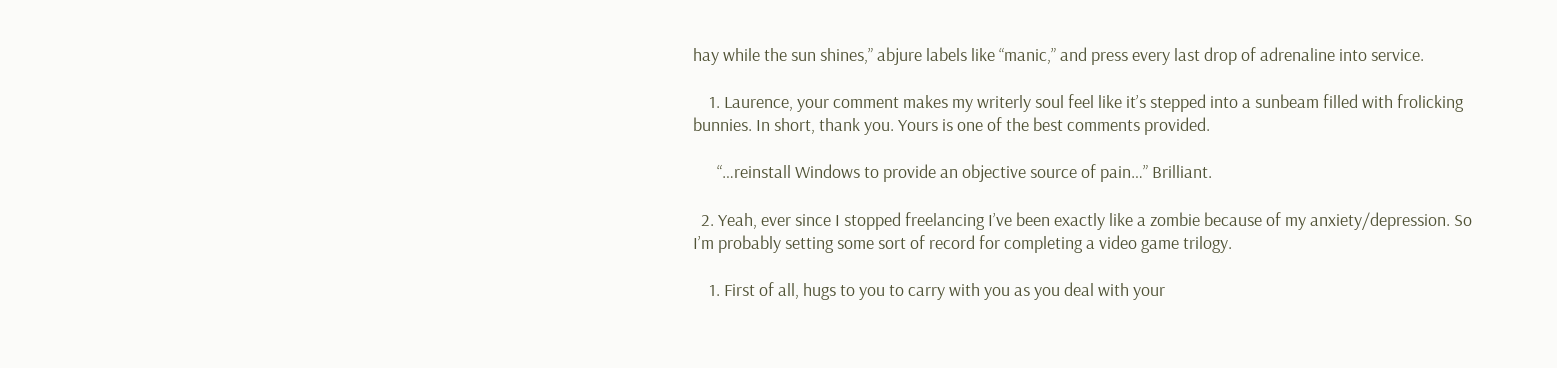hay while the sun shines,” abjure labels like “manic,” and press every last drop of adrenaline into service.

    1. Laurence, your comment makes my writerly soul feel like it’s stepped into a sunbeam filled with frolicking bunnies. In short, thank you. Yours is one of the best comments provided.

      “…reinstall Windows to provide an objective source of pain…” Brilliant.

  2. Yeah, ever since I stopped freelancing I’ve been exactly like a zombie because of my anxiety/depression. So I’m probably setting some sort of record for completing a video game trilogy.

    1. First of all, hugs to you to carry with you as you deal with your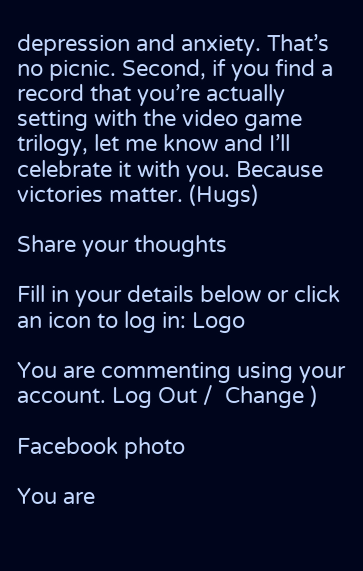depression and anxiety. That’s no picnic. Second, if you find a record that you’re actually setting with the video game trilogy, let me know and I’ll celebrate it with you. Because victories matter. (Hugs)

Share your thoughts

Fill in your details below or click an icon to log in: Logo

You are commenting using your account. Log Out /  Change )

Facebook photo

You are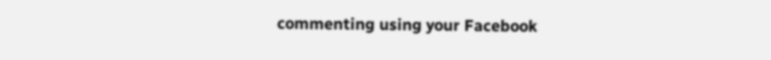commenting using your Facebook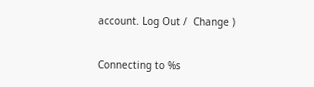account. Log Out /  Change )

Connecting to %s